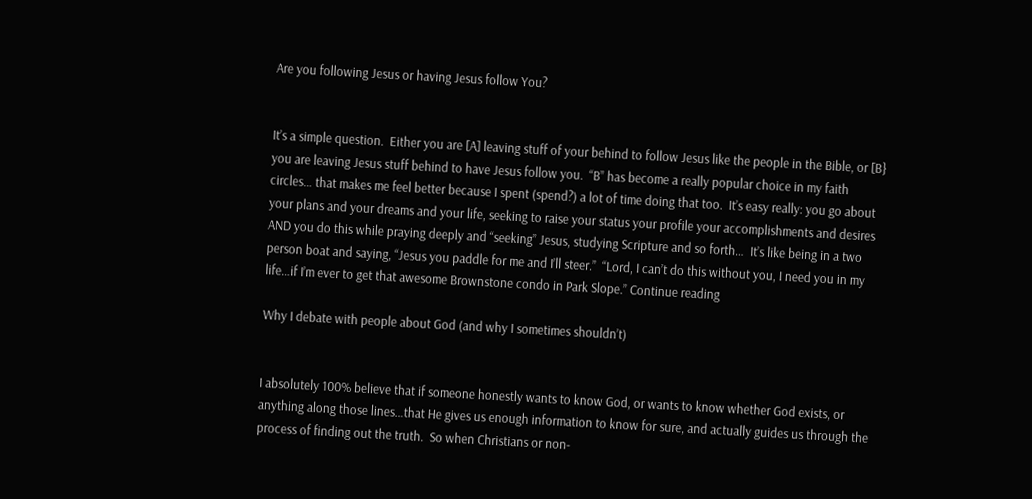Are you following Jesus or having Jesus follow You?


It’s a simple question.  Either you are [A] leaving stuff of your behind to follow Jesus like the people in the Bible, or [B} you are leaving Jesus stuff behind to have Jesus follow you.  “B” has become a really popular choice in my faith circles… that makes me feel better because I spent (spend?) a lot of time doing that too.  It’s easy really: you go about your plans and your dreams and your life, seeking to raise your status your profile your accomplishments and desires AND you do this while praying deeply and “seeking” Jesus, studying Scripture and so forth…  It’s like being in a two person boat and saying, “Jesus you paddle for me and I’ll steer.”  “Lord, I can’t do this without you, I need you in my life…if I’m ever to get that awesome Brownstone condo in Park Slope.” Continue reading

Why I debate with people about God (and why I sometimes shouldn’t)


I absolutely 100% believe that if someone honestly wants to know God, or wants to know whether God exists, or anything along those lines…that He gives us enough information to know for sure, and actually guides us through the process of finding out the truth.  So when Christians or non-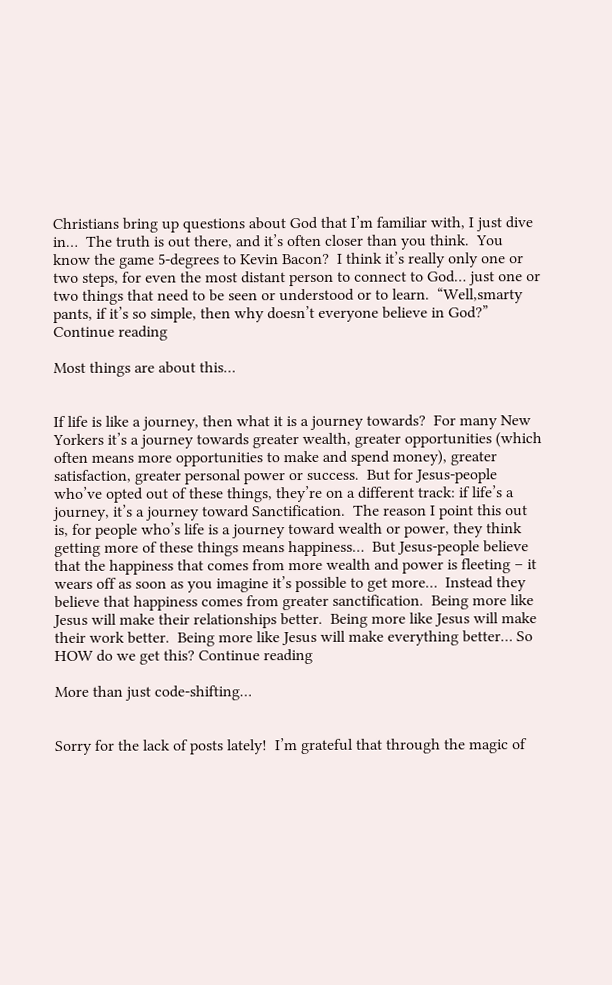Christians bring up questions about God that I’m familiar with, I just dive in…  The truth is out there, and it’s often closer than you think.  You know the game 5-degrees to Kevin Bacon?  I think it’s really only one or two steps, for even the most distant person to connect to God… just one or two things that need to be seen or understood or to learn.  “Well,smarty pants, if it’s so simple, then why doesn’t everyone believe in God?” Continue reading

Most things are about this…


If life is like a journey, then what it is a journey towards?  For many New Yorkers it’s a journey towards greater wealth, greater opportunities (which often means more opportunities to make and spend money), greater satisfaction, greater personal power or success.  But for Jesus-people who’ve opted out of these things, they’re on a different track: if life’s a journey, it’s a journey toward Sanctification.  The reason I point this out is, for people who’s life is a journey toward wealth or power, they think getting more of these things means happiness…  But Jesus-people believe that the happiness that comes from more wealth and power is fleeting – it wears off as soon as you imagine it’s possible to get more…  Instead they believe that happiness comes from greater sanctification.  Being more like Jesus will make their relationships better.  Being more like Jesus will make their work better.  Being more like Jesus will make everything better… So HOW do we get this? Continue reading

More than just code-shifting…


Sorry for the lack of posts lately!  I’m grateful that through the magic of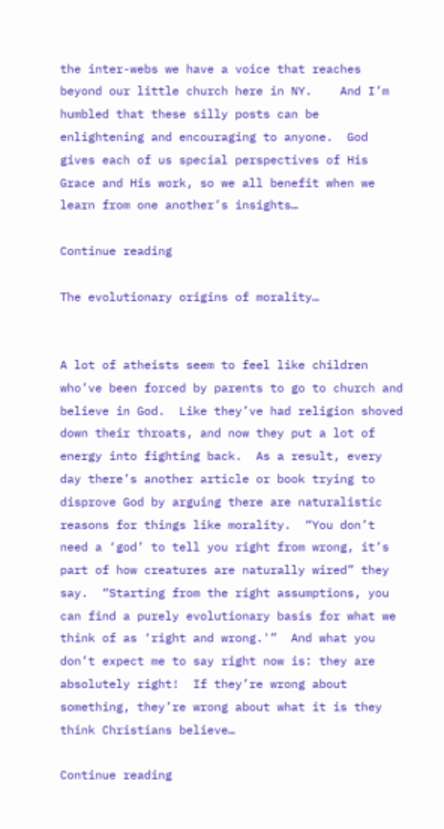the inter-webs we have a voice that reaches beyond our little church here in NY.    And I’m humbled that these silly posts can be enlightening and encouraging to anyone.  God gives each of us special perspectives of His Grace and His work, so we all benefit when we learn from one another’s insights…

Continue reading

The evolutionary origins of morality…


A lot of atheists seem to feel like children who’ve been forced by parents to go to church and believe in God.  Like they’ve had religion shoved down their throats, and now they put a lot of energy into fighting back.  As a result, every day there’s another article or book trying to disprove God by arguing there are naturalistic reasons for things like morality.  “You don’t need a ‘god’ to tell you right from wrong, it’s part of how creatures are naturally wired” they say.  “Starting from the right assumptions, you can find a purely evolutionary basis for what we think of as ‘right and wrong.'”  And what you don’t expect me to say right now is: they are absolutely right!  If they’re wrong about something, they’re wrong about what it is they think Christians believe…

Continue reading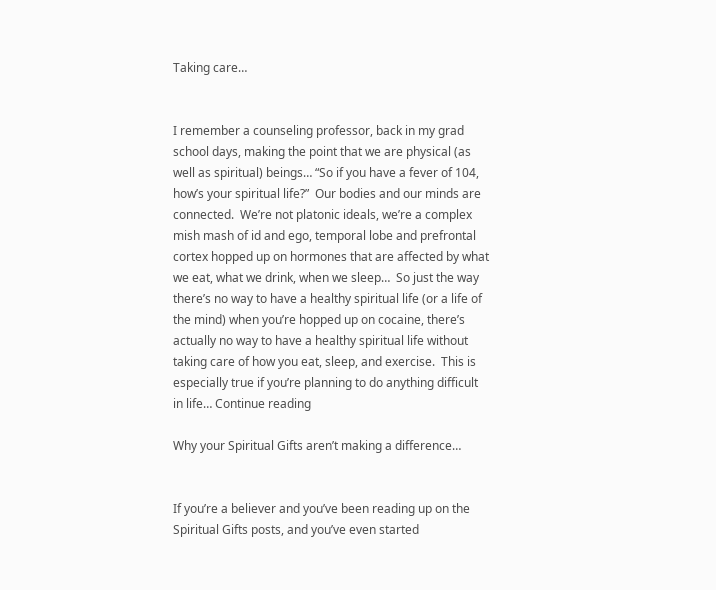Taking care…


I remember a counseling professor, back in my grad school days, making the point that we are physical (as well as spiritual) beings… “So if you have a fever of 104, how’s your spiritual life?”  Our bodies and our minds are connected.  We’re not platonic ideals, we’re a complex mish mash of id and ego, temporal lobe and prefrontal cortex hopped up on hormones that are affected by what we eat, what we drink, when we sleep…  So just the way there’s no way to have a healthy spiritual life (or a life of the mind) when you’re hopped up on cocaine, there’s actually no way to have a healthy spiritual life without taking care of how you eat, sleep, and exercise.  This is especially true if you’re planning to do anything difficult in life… Continue reading

Why your Spiritual Gifts aren’t making a difference…


If you’re a believer and you’ve been reading up on the Spiritual Gifts posts, and you’ve even started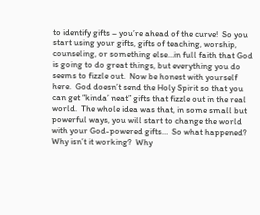to identify gifts – you’re ahead of the curve!  So you start using your gifts, gifts of teaching, worship, counseling, or something else…in full faith that God is going to do great things, but everything you do seems to fizzle out.  Now be honest with yourself here.  God doesn’t send the Holy Spirit so that you can get “kinda’ neat” gifts that fizzle out in the real world.  The whole idea was that, in some small but powerful ways, you will start to change the world with your God-powered gifts…  So what happened?  Why isn’t it working?  Why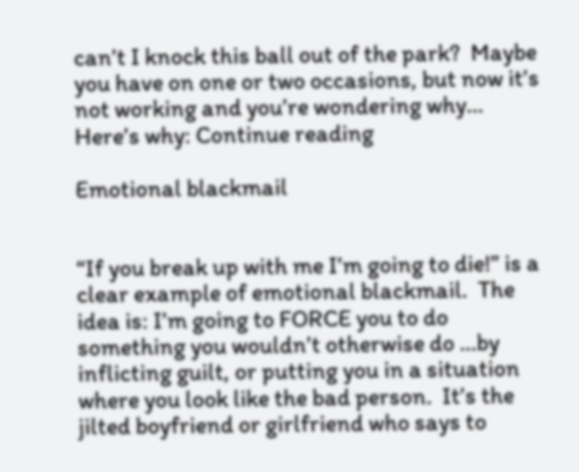can’t I knock this ball out of the park?  Maybe you have on one or two occasions, but now it’s not working and you’re wondering why… Here’s why: Continue reading

Emotional blackmail


“If you break up with me I’m going to die!” is a clear example of emotional blackmail.  The idea is: I’m going to FORCE you to do something you wouldn’t otherwise do …by inflicting guilt, or putting you in a situation where you look like the bad person.  It’s the jilted boyfriend or girlfriend who says to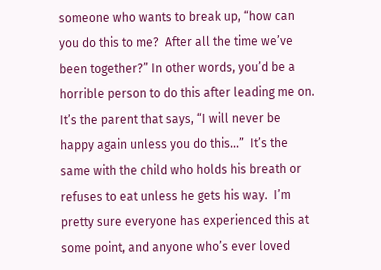someone who wants to break up, “how can you do this to me?  After all the time we’ve been together?” In other words, you’d be a horrible person to do this after leading me on.  It’s the parent that says, “I will never be happy again unless you do this…”  It’s the same with the child who holds his breath or refuses to eat unless he gets his way.  I’m pretty sure everyone has experienced this at some point, and anyone who’s ever loved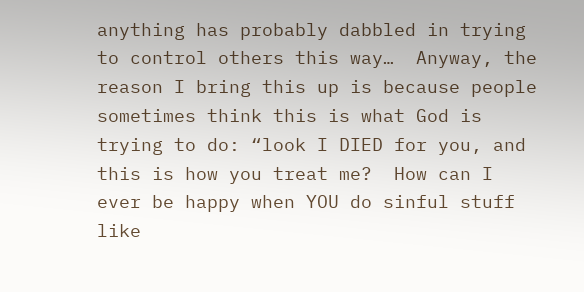anything has probably dabbled in trying to control others this way…  Anyway, the reason I bring this up is because people sometimes think this is what God is trying to do: “look I DIED for you, and this is how you treat me?  How can I ever be happy when YOU do sinful stuff like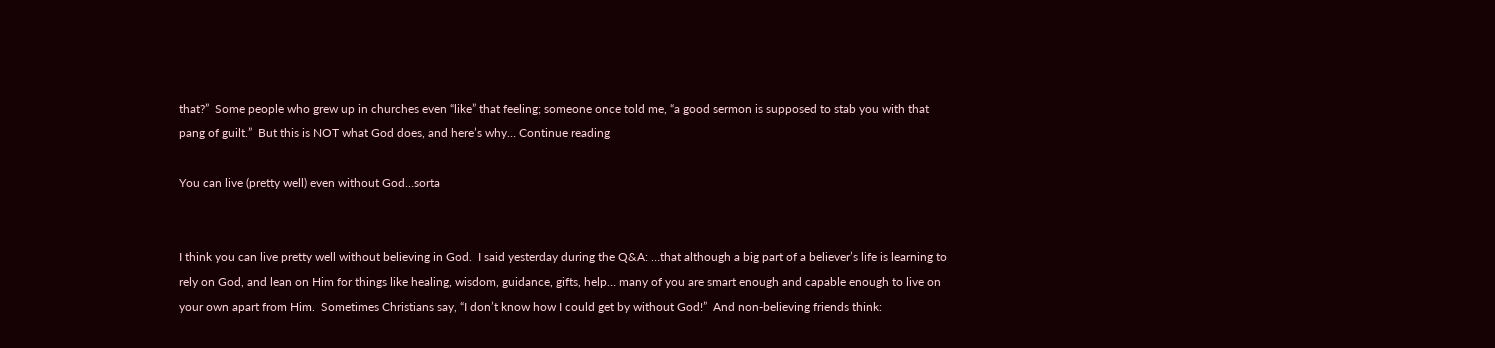that?”  Some people who grew up in churches even “like” that feeling; someone once told me, “a good sermon is supposed to stab you with that pang of guilt.”  But this is NOT what God does, and here’s why… Continue reading

You can live (pretty well) even without God…sorta


I think you can live pretty well without believing in God.  I said yesterday during the Q&A: …that although a big part of a believer’s life is learning to rely on God, and lean on Him for things like healing, wisdom, guidance, gifts, help… many of you are smart enough and capable enough to live on your own apart from Him.  Sometimes Christians say, “I don’t know how I could get by without God!”  And non-believing friends think: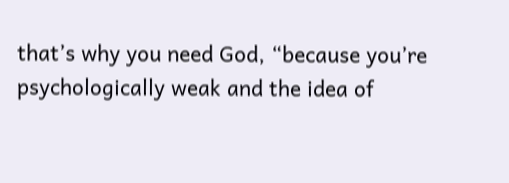that’s why you need God, “because you’re psychologically weak and the idea of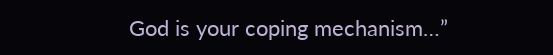God is your coping mechanism…”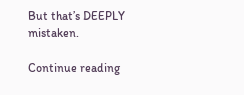But that’s DEEPLY mistaken.

Continue reading